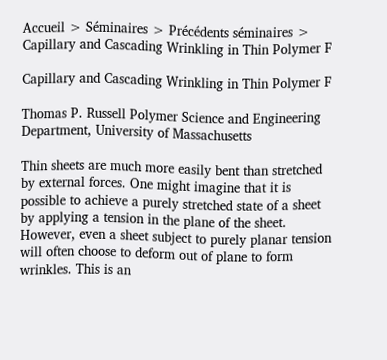Accueil > Séminaires > Précédents séminaires > Capillary and Cascading Wrinkling in Thin Polymer F

Capillary and Cascading Wrinkling in Thin Polymer F

Thomas P. Russell Polymer Science and Engineering Department, University of Massachusetts

Thin sheets are much more easily bent than stretched by external forces. One might imagine that it is possible to achieve a purely stretched state of a sheet by applying a tension in the plane of the sheet. However, even a sheet subject to purely planar tension will often choose to deform out of plane to form wrinkles. This is an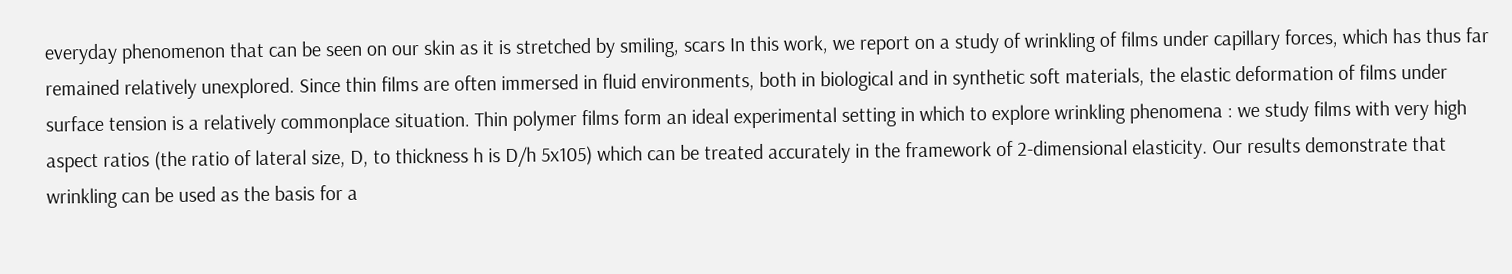everyday phenomenon that can be seen on our skin as it is stretched by smiling, scars In this work, we report on a study of wrinkling of films under capillary forces, which has thus far remained relatively unexplored. Since thin films are often immersed in fluid environments, both in biological and in synthetic soft materials, the elastic deformation of films under surface tension is a relatively commonplace situation. Thin polymer films form an ideal experimental setting in which to explore wrinkling phenomena : we study films with very high aspect ratios (the ratio of lateral size, D, to thickness h is D/h 5x105) which can be treated accurately in the framework of 2-dimensional elasticity. Our results demonstrate that wrinkling can be used as the basis for a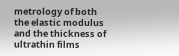metrology of both the elastic modulus and the thickness of ultrathin films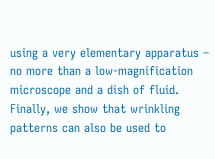using a very elementary apparatus – no more than a low-magnification microscope and a dish of fluid. Finally, we show that wrinkling patterns can also be used to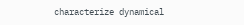characterize dynamical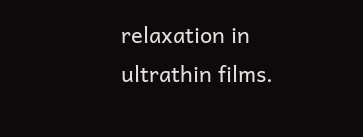relaxation in ultrathin films.